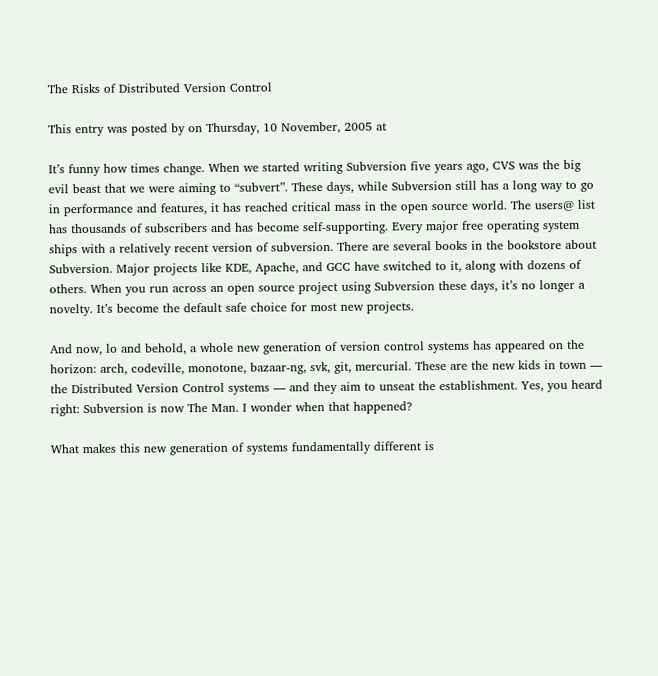The Risks of Distributed Version Control

This entry was posted by on Thursday, 10 November, 2005 at

It’s funny how times change. When we started writing Subversion five years ago, CVS was the big evil beast that we were aiming to “subvert”. These days, while Subversion still has a long way to go in performance and features, it has reached critical mass in the open source world. The users@ list has thousands of subscribers and has become self-supporting. Every major free operating system ships with a relatively recent version of subversion. There are several books in the bookstore about Subversion. Major projects like KDE, Apache, and GCC have switched to it, along with dozens of others. When you run across an open source project using Subversion these days, it’s no longer a novelty. It’s become the default safe choice for most new projects.

And now, lo and behold, a whole new generation of version control systems has appeared on the horizon: arch, codeville, monotone, bazaar-ng, svk, git, mercurial. These are the new kids in town — the Distributed Version Control systems — and they aim to unseat the establishment. Yes, you heard right: Subversion is now The Man. I wonder when that happened?

What makes this new generation of systems fundamentally different is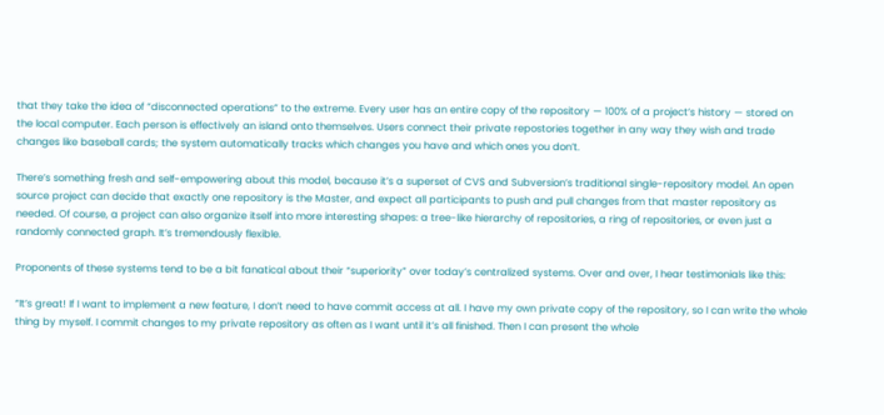that they take the idea of “disconnected operations” to the extreme. Every user has an entire copy of the repository — 100% of a project’s history — stored on the local computer. Each person is effectively an island onto themselves. Users connect their private repostories together in any way they wish and trade changes like baseball cards; the system automatically tracks which changes you have and which ones you don’t.

There’s something fresh and self-empowering about this model, because it’s a superset of CVS and Subversion’s traditional single-repository model. An open source project can decide that exactly one repository is the Master, and expect all participants to push and pull changes from that master repository as needed. Of course, a project can also organize itself into more interesting shapes: a tree-like hierarchy of repositories, a ring of repositories, or even just a randomly connected graph. It’s tremendously flexible.

Proponents of these systems tend to be a bit fanatical about their “superiority” over today’s centralized systems. Over and over, I hear testimonials like this:

“It’s great! If I want to implement a new feature, I don’t need to have commit access at all. I have my own private copy of the repository, so I can write the whole thing by myself. I commit changes to my private repository as often as I want until it’s all finished. Then I can present the whole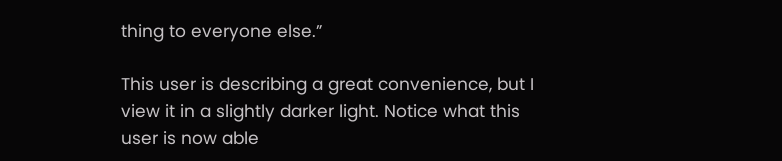thing to everyone else.”

This user is describing a great convenience, but I view it in a slightly darker light. Notice what this user is now able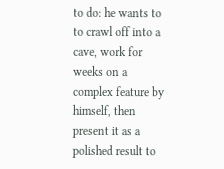to do: he wants to to crawl off into a cave, work for weeks on a complex feature by himself, then present it as a polished result to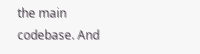the main codebase. And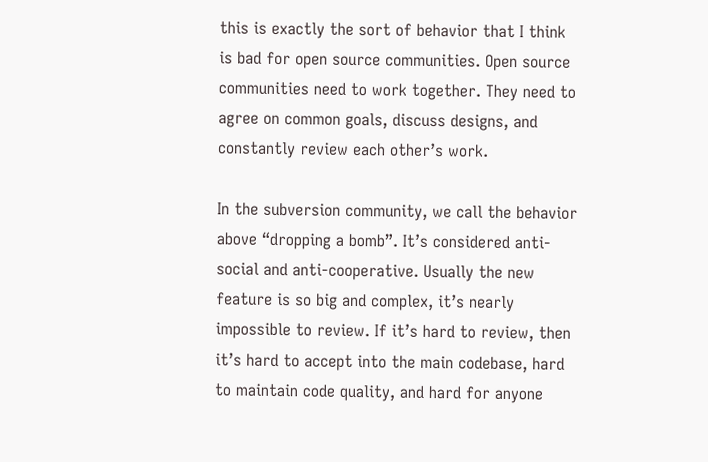this is exactly the sort of behavior that I think is bad for open source communities. Open source communities need to work together. They need to agree on common goals, discuss designs, and constantly review each other’s work.

In the subversion community, we call the behavior above “dropping a bomb”. It’s considered anti-social and anti-cooperative. Usually the new feature is so big and complex, it’s nearly impossible to review. If it’s hard to review, then it’s hard to accept into the main codebase, hard to maintain code quality, and hard for anyone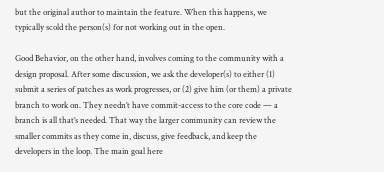but the original author to maintain the feature. When this happens, we typically scold the person(s) for not working out in the open.

Good Behavior, on the other hand, involves coming to the community with a design proposal. After some discussion, we ask the developer(s) to either (1) submit a series of patches as work progresses, or (2) give him (or them) a private branch to work on. They needn’t have commit-access to the core code — a branch is all that’s needed. That way the larger community can review the smaller commits as they come in, discuss, give feedback, and keep the developers in the loop. The main goal here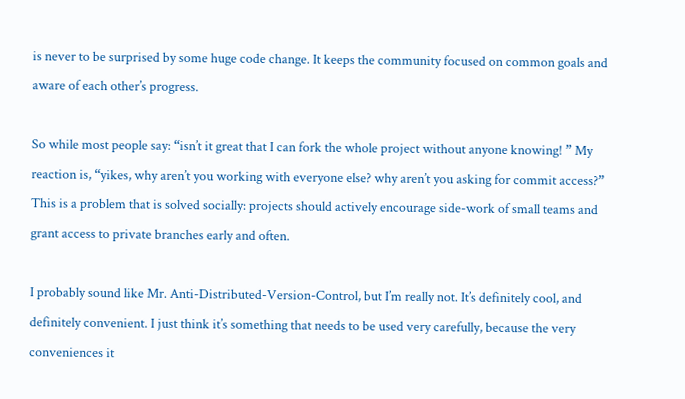is never to be surprised by some huge code change. It keeps the community focused on common goals and aware of each other’s progress.

So while most people say: “isn’t it great that I can fork the whole project without anyone knowing! ” My reaction is, “yikes, why aren’t you working with everyone else? why aren’t you asking for commit access?” This is a problem that is solved socially: projects should actively encourage side-work of small teams and grant access to private branches early and often.

I probably sound like Mr. Anti-Distributed-Version-Control, but I’m really not. It’s definitely cool, and definitely convenient. I just think it’s something that needs to be used very carefully, because the very conveniences it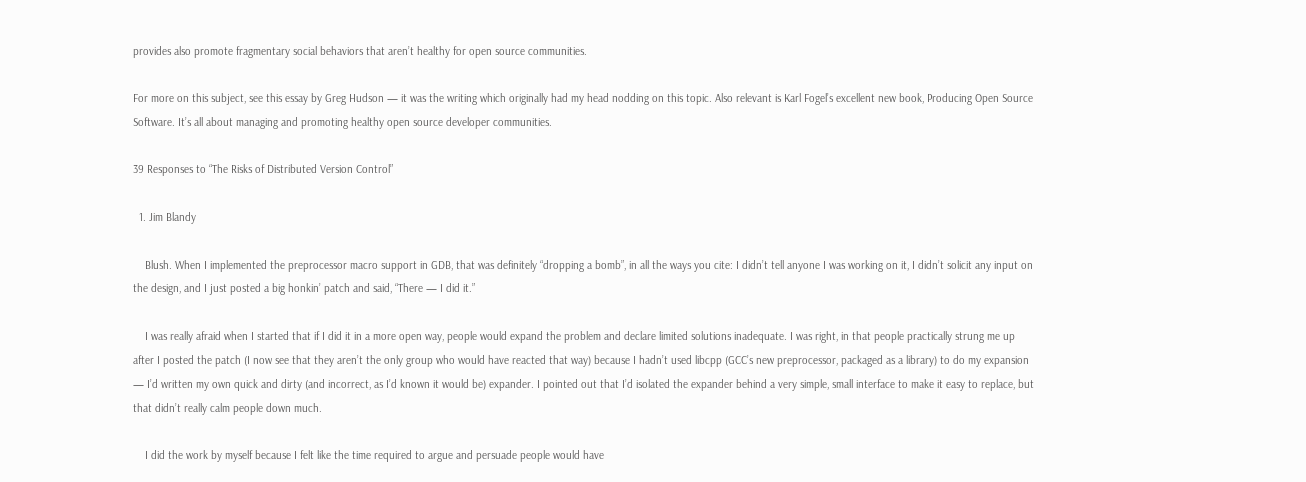provides also promote fragmentary social behaviors that aren’t healthy for open source communities.

For more on this subject, see this essay by Greg Hudson — it was the writing which originally had my head nodding on this topic. Also relevant is Karl Fogel’s excellent new book, Producing Open Source Software. It’s all about managing and promoting healthy open source developer communities.

39 Responses to “The Risks of Distributed Version Control”

  1. Jim Blandy

    Blush. When I implemented the preprocessor macro support in GDB, that was definitely “dropping a bomb”, in all the ways you cite: I didn’t tell anyone I was working on it, I didn’t solicit any input on the design, and I just posted a big honkin’ patch and said, “There — I did it.”

    I was really afraid when I started that if I did it in a more open way, people would expand the problem and declare limited solutions inadequate. I was right, in that people practically strung me up after I posted the patch (I now see that they aren’t the only group who would have reacted that way) because I hadn’t used libcpp (GCC’s new preprocessor, packaged as a library) to do my expansion — I’d written my own quick and dirty (and incorrect, as I’d known it would be) expander. I pointed out that I’d isolated the expander behind a very simple, small interface to make it easy to replace, but that didn’t really calm people down much.

    I did the work by myself because I felt like the time required to argue and persuade people would have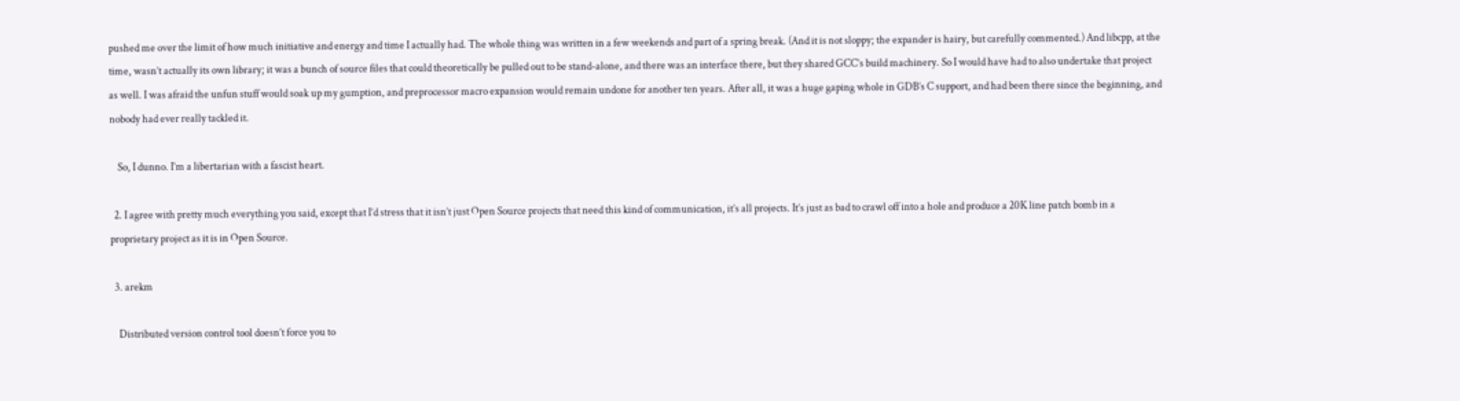pushed me over the limit of how much initiative and energy and time I actually had. The whole thing was written in a few weekends and part of a spring break. (And it is not sloppy; the expander is hairy, but carefully commented.) And libcpp, at the time, wasn’t actually its own library; it was a bunch of source files that could theoretically be pulled out to be stand-alone, and there was an interface there, but they shared GCC’s build machinery. So I would have had to also undertake that project as well. I was afraid the unfun stuff would soak up my gumption, and preprocessor macro expansion would remain undone for another ten years. After all, it was a huge gaping whole in GDB’s C support, and had been there since the beginning, and nobody had ever really tackled it.

    So, I dunno. I’m a libertarian with a fascist heart.

  2. I agree with pretty much everything you said, except that I’d stress that it isn’t just Open Source projects that need this kind of communication, it’s all projects. It’s just as bad to crawl off into a hole and produce a 20K line patch bomb in a proprietary project as it is in Open Source.

  3. arekm

    Distributed version control tool doesn’t force you to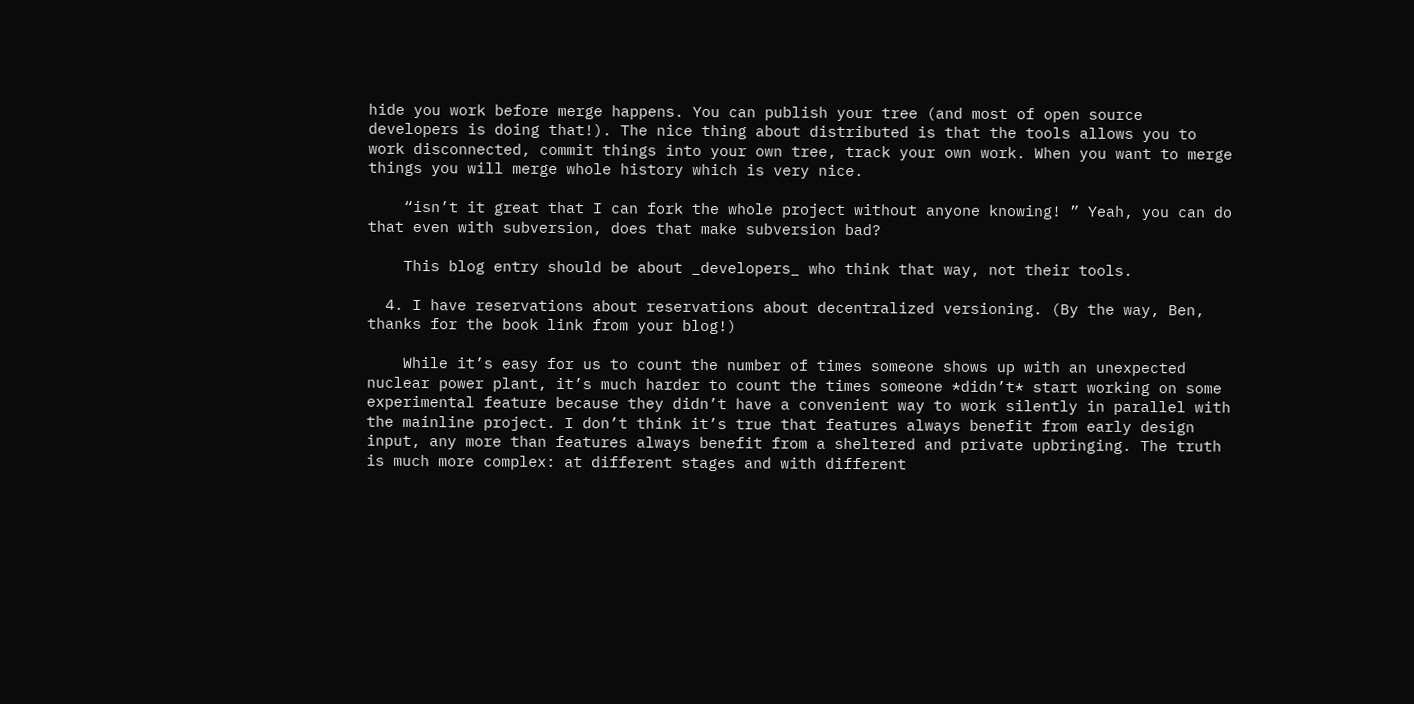hide you work before merge happens. You can publish your tree (and most of open source developers is doing that!). The nice thing about distributed is that the tools allows you to work disconnected, commit things into your own tree, track your own work. When you want to merge things you will merge whole history which is very nice.

    “isn’t it great that I can fork the whole project without anyone knowing! ” Yeah, you can do that even with subversion, does that make subversion bad?

    This blog entry should be about _developers_ who think that way, not their tools.

  4. I have reservations about reservations about decentralized versioning. (By the way, Ben, thanks for the book link from your blog!)

    While it’s easy for us to count the number of times someone shows up with an unexpected nuclear power plant, it’s much harder to count the times someone *didn’t* start working on some experimental feature because they didn’t have a convenient way to work silently in parallel with the mainline project. I don’t think it’s true that features always benefit from early design input, any more than features always benefit from a sheltered and private upbringing. The truth is much more complex: at different stages and with different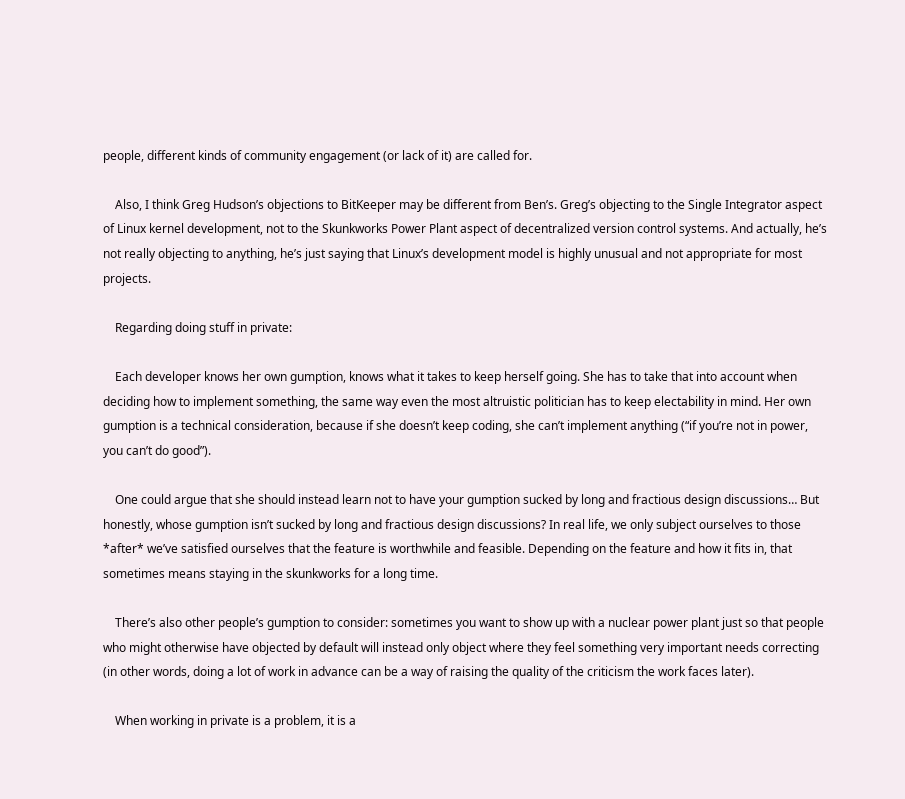people, different kinds of community engagement (or lack of it) are called for.

    Also, I think Greg Hudson’s objections to BitKeeper may be different from Ben’s. Greg’s objecting to the Single Integrator aspect of Linux kernel development, not to the Skunkworks Power Plant aspect of decentralized version control systems. And actually, he’s not really objecting to anything, he’s just saying that Linux’s development model is highly unusual and not appropriate for most projects.

    Regarding doing stuff in private:

    Each developer knows her own gumption, knows what it takes to keep herself going. She has to take that into account when deciding how to implement something, the same way even the most altruistic politician has to keep electability in mind. Her own gumption is a technical consideration, because if she doesn’t keep coding, she can’t implement anything (“if you’re not in power, you can’t do good”).

    One could argue that she should instead learn not to have your gumption sucked by long and fractious design discussions… But honestly, whose gumption isn’t sucked by long and fractious design discussions? In real life, we only subject ourselves to those *after* we’ve satisfied ourselves that the feature is worthwhile and feasible. Depending on the feature and how it fits in, that sometimes means staying in the skunkworks for a long time.

    There’s also other people’s gumption to consider: sometimes you want to show up with a nuclear power plant just so that people who might otherwise have objected by default will instead only object where they feel something very important needs correcting (in other words, doing a lot of work in advance can be a way of raising the quality of the criticism the work faces later).

    When working in private is a problem, it is a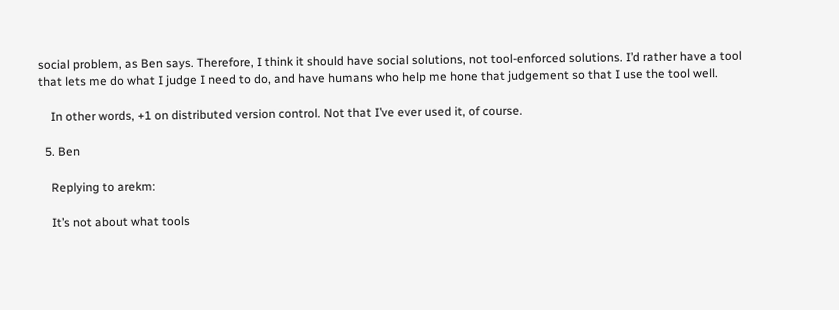social problem, as Ben says. Therefore, I think it should have social solutions, not tool-enforced solutions. I’d rather have a tool that lets me do what I judge I need to do, and have humans who help me hone that judgement so that I use the tool well.

    In other words, +1 on distributed version control. Not that I’ve ever used it, of course.

  5. Ben

    Replying to arekm:

    It’s not about what tools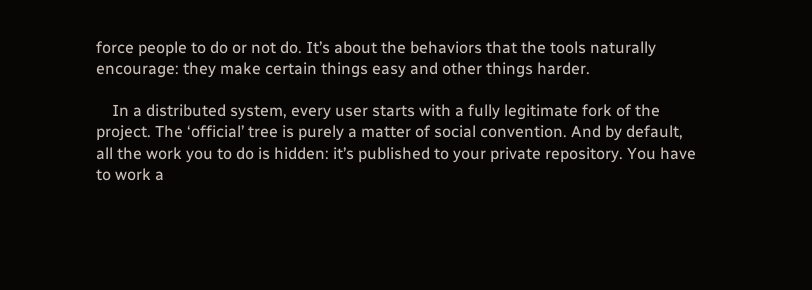force people to do or not do. It’s about the behaviors that the tools naturally encourage: they make certain things easy and other things harder.

    In a distributed system, every user starts with a fully legitimate fork of the project. The ‘official’ tree is purely a matter of social convention. And by default, all the work you to do is hidden: it’s published to your private repository. You have to work a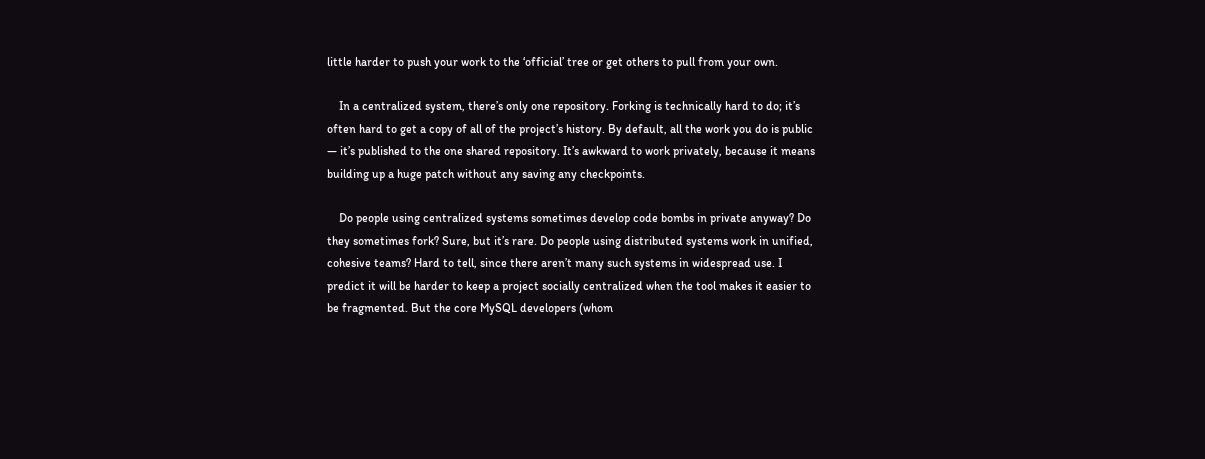little harder to push your work to the ‘official’ tree or get others to pull from your own.

    In a centralized system, there’s only one repository. Forking is technically hard to do; it’s often hard to get a copy of all of the project’s history. By default, all the work you do is public — it’s published to the one shared repository. It’s awkward to work privately, because it means building up a huge patch without any saving any checkpoints.

    Do people using centralized systems sometimes develop code bombs in private anyway? Do they sometimes fork? Sure, but it’s rare. Do people using distributed systems work in unified, cohesive teams? Hard to tell, since there aren’t many such systems in widespread use. I predict it will be harder to keep a project socially centralized when the tool makes it easier to be fragmented. But the core MySQL developers (whom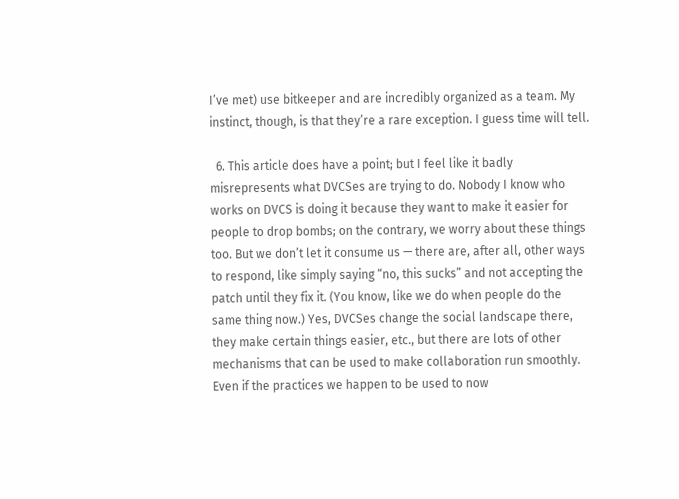I’ve met) use bitkeeper and are incredibly organized as a team. My instinct, though, is that they’re a rare exception. I guess time will tell.

  6. This article does have a point; but I feel like it badly misrepresents what DVCSes are trying to do. Nobody I know who works on DVCS is doing it because they want to make it easier for people to drop bombs; on the contrary, we worry about these things too. But we don’t let it consume us — there are, after all, other ways to respond, like simply saying “no, this sucks” and not accepting the patch until they fix it. (You know, like we do when people do the same thing now.) Yes, DVCSes change the social landscape there, they make certain things easier, etc., but there are lots of other mechanisms that can be used to make collaboration run smoothly. Even if the practices we happen to be used to now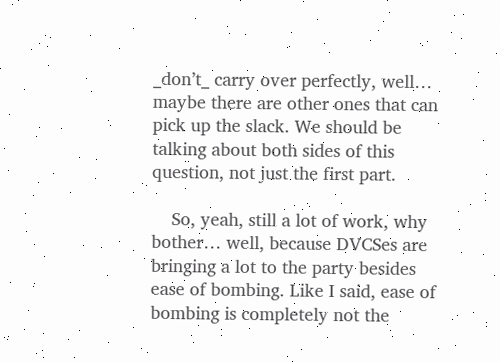_don’t_ carry over perfectly, well… maybe there are other ones that can pick up the slack. We should be talking about both sides of this question, not just the first part.

    So, yeah, still a lot of work, why bother… well, because DVCSes are bringing a lot to the party besides ease of bombing. Like I said, ease of bombing is completely not the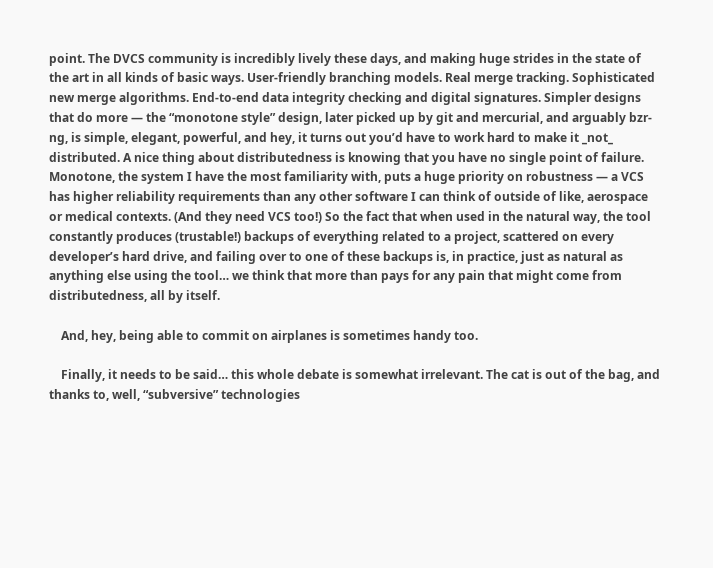point. The DVCS community is incredibly lively these days, and making huge strides in the state of the art in all kinds of basic ways. User-friendly branching models. Real merge tracking. Sophisticated new merge algorithms. End-to-end data integrity checking and digital signatures. Simpler designs that do more — the “monotone style” design, later picked up by git and mercurial, and arguably bzr-ng, is simple, elegant, powerful, and hey, it turns out you’d have to work hard to make it _not_ distributed. A nice thing about distributedness is knowing that you have no single point of failure. Monotone, the system I have the most familiarity with, puts a huge priority on robustness — a VCS has higher reliability requirements than any other software I can think of outside of like, aerospace or medical contexts. (And they need VCS too!) So the fact that when used in the natural way, the tool constantly produces (trustable!) backups of everything related to a project, scattered on every developer’s hard drive, and failing over to one of these backups is, in practice, just as natural as anything else using the tool… we think that more than pays for any pain that might come from distributedness, all by itself.

    And, hey, being able to commit on airplanes is sometimes handy too.

    Finally, it needs to be said… this whole debate is somewhat irrelevant. The cat is out of the bag, and thanks to, well, “subversive” technologies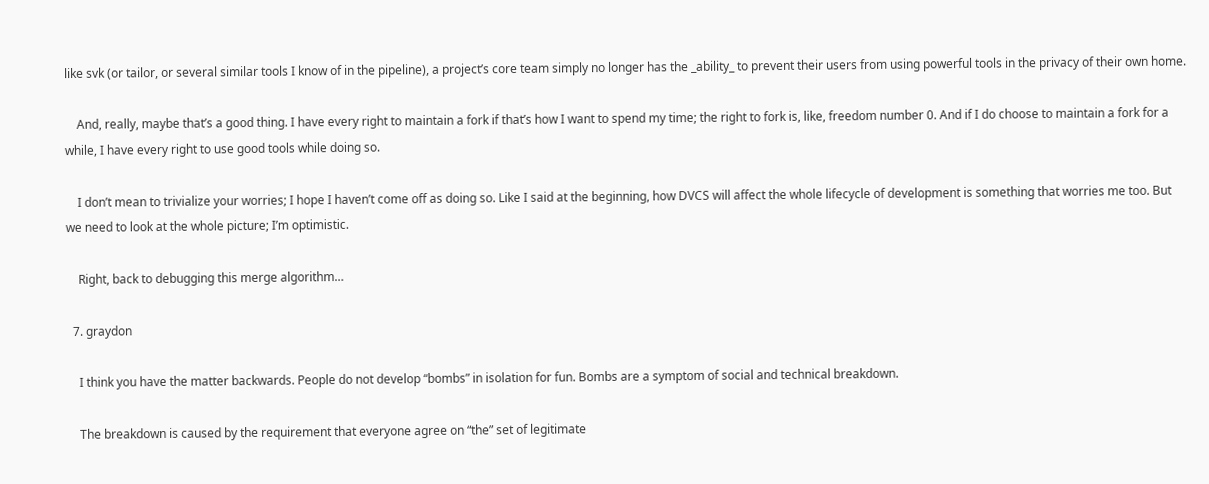like svk (or tailor, or several similar tools I know of in the pipeline), a project’s core team simply no longer has the _ability_ to prevent their users from using powerful tools in the privacy of their own home.

    And, really, maybe that’s a good thing. I have every right to maintain a fork if that’s how I want to spend my time; the right to fork is, like, freedom number 0. And if I do choose to maintain a fork for a while, I have every right to use good tools while doing so.

    I don’t mean to trivialize your worries; I hope I haven’t come off as doing so. Like I said at the beginning, how DVCS will affect the whole lifecycle of development is something that worries me too. But we need to look at the whole picture; I’m optimistic.

    Right, back to debugging this merge algorithm…

  7. graydon

    I think you have the matter backwards. People do not develop “bombs” in isolation for fun. Bombs are a symptom of social and technical breakdown.

    The breakdown is caused by the requirement that everyone agree on “the” set of legitimate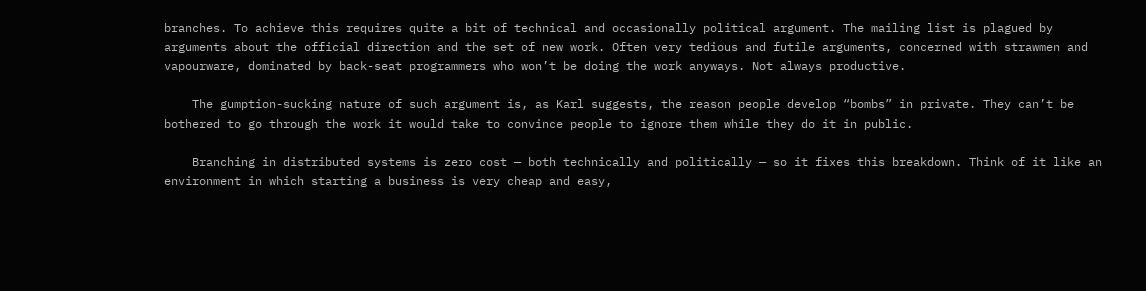branches. To achieve this requires quite a bit of technical and occasionally political argument. The mailing list is plagued by arguments about the official direction and the set of new work. Often very tedious and futile arguments, concerned with strawmen and vapourware, dominated by back-seat programmers who won’t be doing the work anyways. Not always productive.

    The gumption-sucking nature of such argument is, as Karl suggests, the reason people develop “bombs” in private. They can’t be bothered to go through the work it would take to convince people to ignore them while they do it in public.

    Branching in distributed systems is zero cost — both technically and politically — so it fixes this breakdown. Think of it like an environment in which starting a business is very cheap and easy,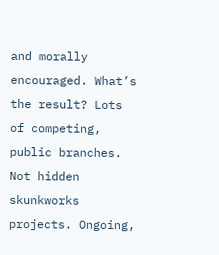and morally encouraged. What’s the result? Lots of competing, public branches. Not hidden skunkworks projects. Ongoing,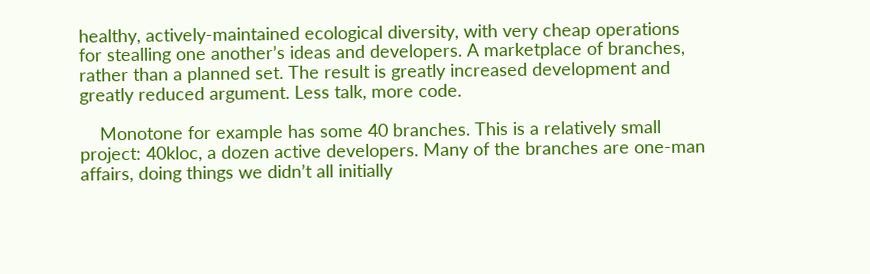healthy, actively-maintained ecological diversity, with very cheap operations for stealling one another’s ideas and developers. A marketplace of branches, rather than a planned set. The result is greatly increased development and greatly reduced argument. Less talk, more code.

    Monotone for example has some 40 branches. This is a relatively small project: 40kloc, a dozen active developers. Many of the branches are one-man affairs, doing things we didn’t all initially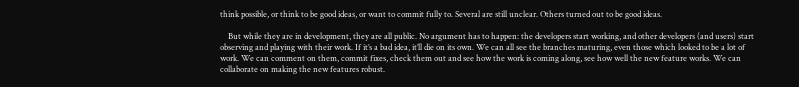think possible, or think to be good ideas, or want to commit fully to. Several are still unclear. Others turned out to be good ideas.

    But while they are in development, they are all public. No argument has to happen: the developers start working, and other developers (and users) start observing and playing with their work. If it’s a bad idea, it’ll die on its own. We can all see the branches maturing, even those which looked to be a lot of work. We can comment on them, commit fixes, check them out and see how the work is coming along, see how well the new feature works. We can collaborate on making the new features robust.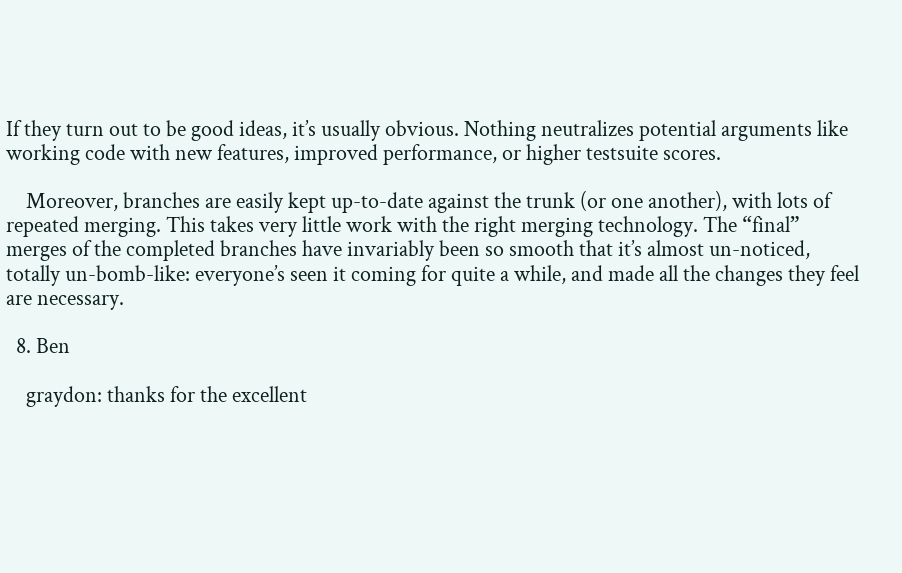If they turn out to be good ideas, it’s usually obvious. Nothing neutralizes potential arguments like working code with new features, improved performance, or higher testsuite scores.

    Moreover, branches are easily kept up-to-date against the trunk (or one another), with lots of repeated merging. This takes very little work with the right merging technology. The “final” merges of the completed branches have invariably been so smooth that it’s almost un-noticed, totally un-bomb-like: everyone’s seen it coming for quite a while, and made all the changes they feel are necessary.

  8. Ben

    graydon: thanks for the excellent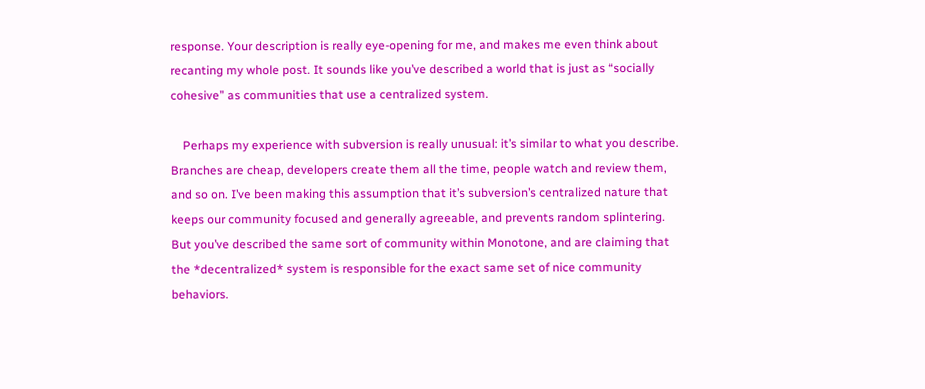response. Your description is really eye-opening for me, and makes me even think about recanting my whole post. It sounds like you’ve described a world that is just as “socially cohesive” as communities that use a centralized system.

    Perhaps my experience with subversion is really unusual: it’s similar to what you describe. Branches are cheap, developers create them all the time, people watch and review them, and so on. I’ve been making this assumption that it’s subversion’s centralized nature that keeps our community focused and generally agreeable, and prevents random splintering. But you’ve described the same sort of community within Monotone, and are claiming that the *decentralized* system is responsible for the exact same set of nice community behaviors.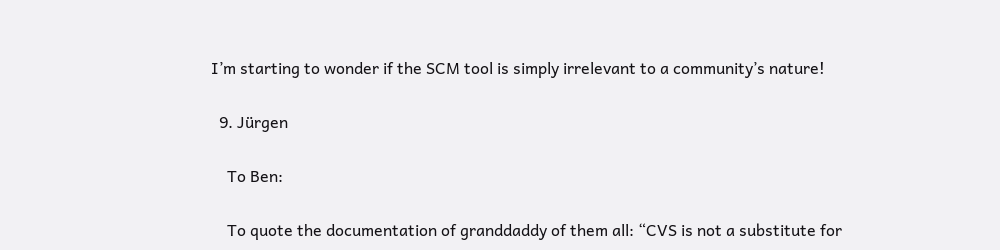I’m starting to wonder if the SCM tool is simply irrelevant to a community’s nature!

  9. Jürgen

    To Ben:

    To quote the documentation of granddaddy of them all: “CVS is not a substitute for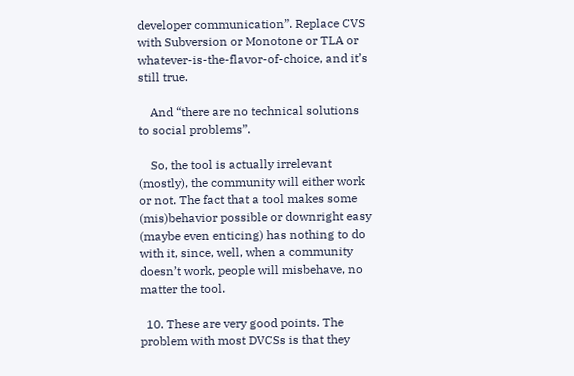developer communication”. Replace CVS with Subversion or Monotone or TLA or whatever-is-the-flavor-of-choice, and it’s still true.

    And “there are no technical solutions to social problems”.

    So, the tool is actually irrelevant (mostly), the community will either work or not. The fact that a tool makes some (mis)behavior possible or downright easy (maybe even enticing) has nothing to do with it, since, well, when a community doesn’t work, people will misbehave, no matter the tool.

  10. These are very good points. The problem with most DVCSs is that they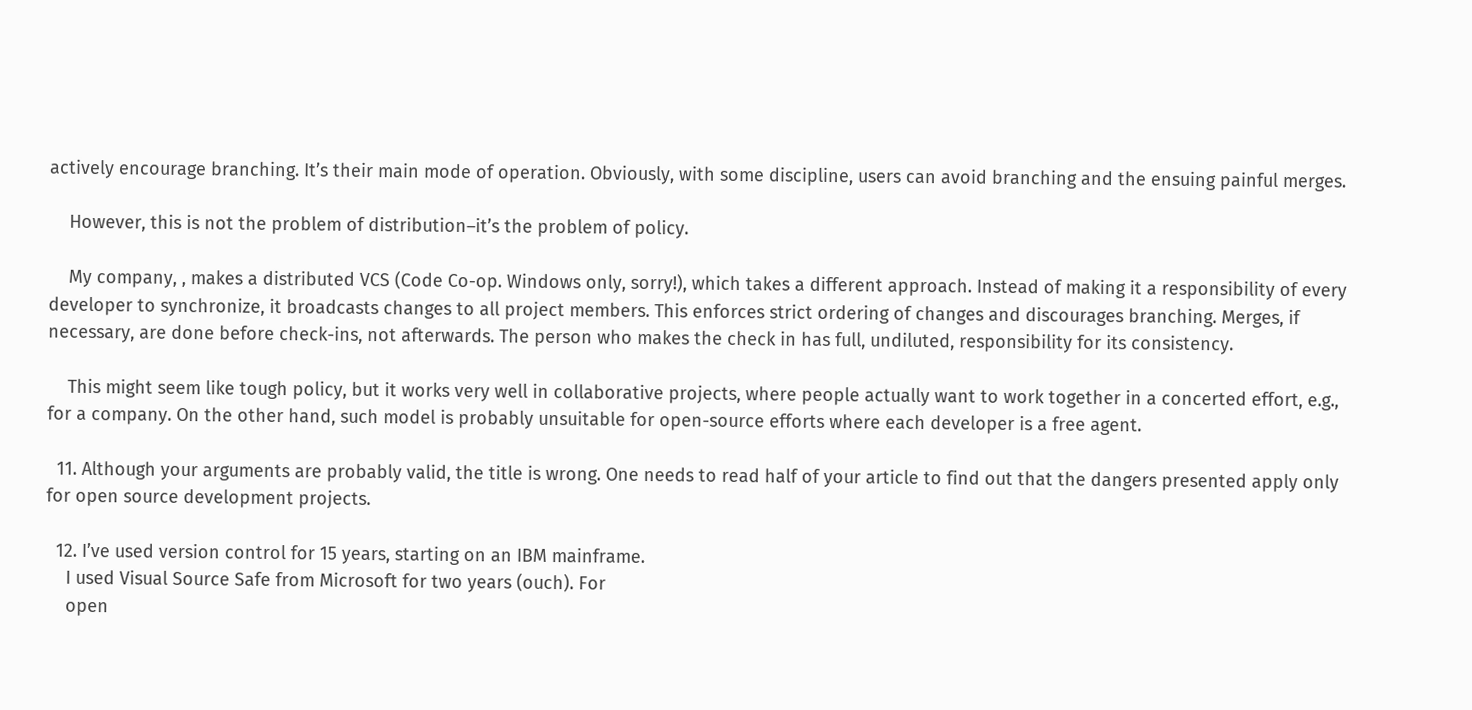actively encourage branching. It’s their main mode of operation. Obviously, with some discipline, users can avoid branching and the ensuing painful merges.

    However, this is not the problem of distribution–it’s the problem of policy.

    My company, , makes a distributed VCS (Code Co-op. Windows only, sorry!), which takes a different approach. Instead of making it a responsibility of every developer to synchronize, it broadcasts changes to all project members. This enforces strict ordering of changes and discourages branching. Merges, if necessary, are done before check-ins, not afterwards. The person who makes the check in has full, undiluted, responsibility for its consistency.

    This might seem like tough policy, but it works very well in collaborative projects, where people actually want to work together in a concerted effort, e.g., for a company. On the other hand, such model is probably unsuitable for open-source efforts where each developer is a free agent.

  11. Although your arguments are probably valid, the title is wrong. One needs to read half of your article to find out that the dangers presented apply only for open source development projects.

  12. I’ve used version control for 15 years, starting on an IBM mainframe.
    I used Visual Source Safe from Microsoft for two years (ouch). For
    open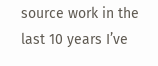source work in the last 10 years I’ve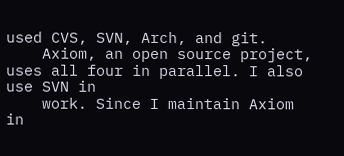used CVS, SVN, Arch, and git.
    Axiom, an open source project, uses all four in parallel. I also use SVN in
    work. Since I maintain Axiom in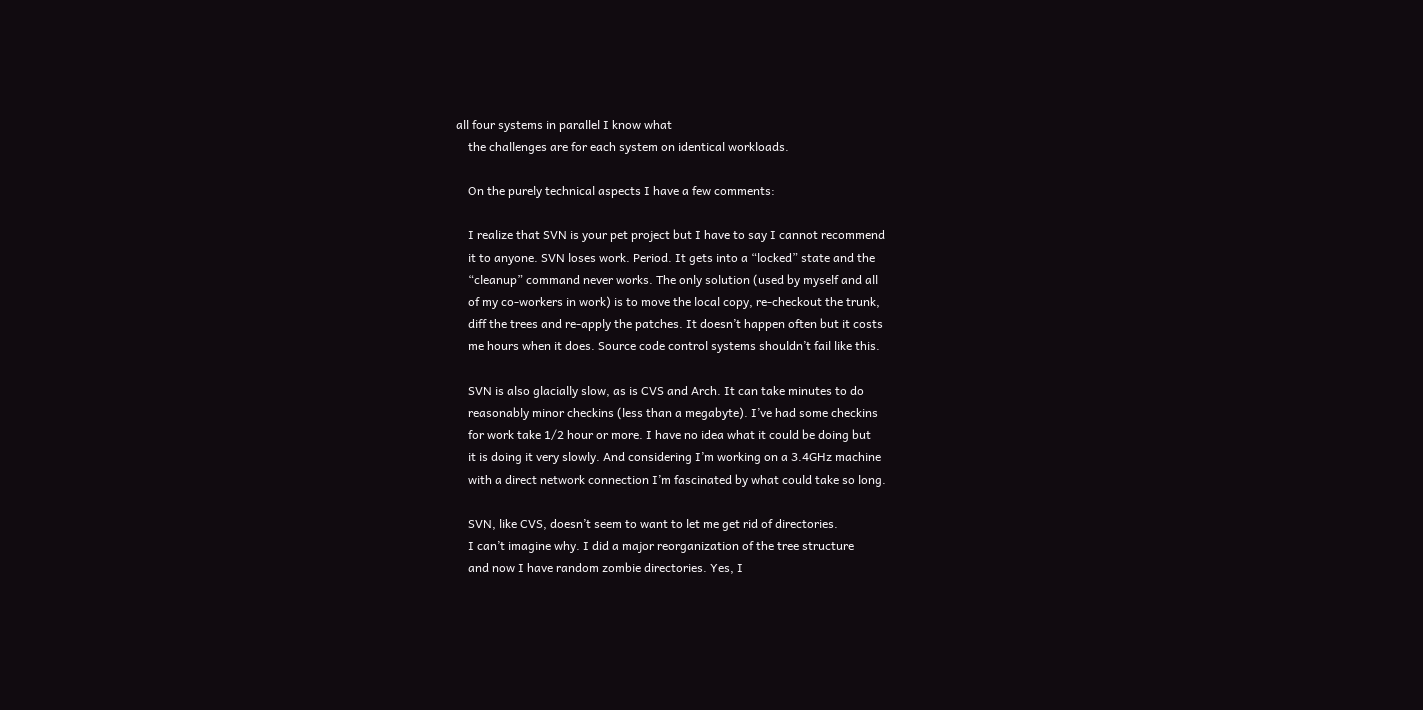all four systems in parallel I know what
    the challenges are for each system on identical workloads.

    On the purely technical aspects I have a few comments:

    I realize that SVN is your pet project but I have to say I cannot recommend
    it to anyone. SVN loses work. Period. It gets into a “locked” state and the
    “cleanup” command never works. The only solution (used by myself and all
    of my co-workers in work) is to move the local copy, re-checkout the trunk,
    diff the trees and re-apply the patches. It doesn’t happen often but it costs
    me hours when it does. Source code control systems shouldn’t fail like this.

    SVN is also glacially slow, as is CVS and Arch. It can take minutes to do
    reasonably minor checkins (less than a megabyte). I’ve had some checkins
    for work take 1/2 hour or more. I have no idea what it could be doing but
    it is doing it very slowly. And considering I’m working on a 3.4GHz machine
    with a direct network connection I’m fascinated by what could take so long.

    SVN, like CVS, doesn’t seem to want to let me get rid of directories.
    I can’t imagine why. I did a major reorganization of the tree structure
    and now I have random zombie directories. Yes, I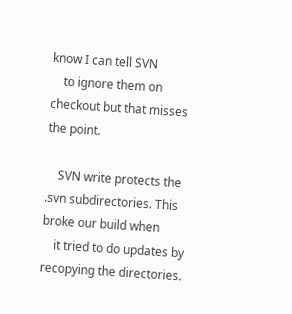know I can tell SVN
    to ignore them on checkout but that misses the point.

    SVN write protects the .svn subdirectories. This broke our build when
    it tried to do updates by recopying the directories.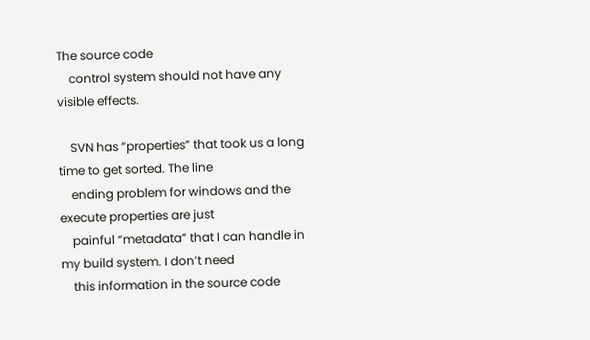The source code
    control system should not have any visible effects.

    SVN has “properties” that took us a long time to get sorted. The line
    ending problem for windows and the execute properties are just
    painful “metadata” that I can handle in my build system. I don’t need
    this information in the source code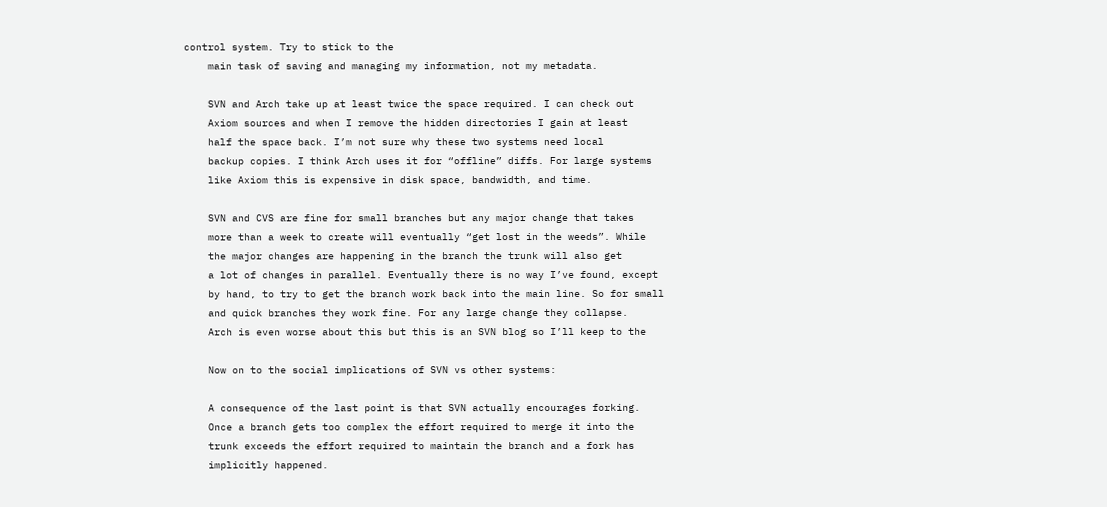control system. Try to stick to the
    main task of saving and managing my information, not my metadata.

    SVN and Arch take up at least twice the space required. I can check out
    Axiom sources and when I remove the hidden directories I gain at least
    half the space back. I’m not sure why these two systems need local
    backup copies. I think Arch uses it for “offline” diffs. For large systems
    like Axiom this is expensive in disk space, bandwidth, and time.

    SVN and CVS are fine for small branches but any major change that takes
    more than a week to create will eventually “get lost in the weeds”. While
    the major changes are happening in the branch the trunk will also get
    a lot of changes in parallel. Eventually there is no way I’ve found, except
    by hand, to try to get the branch work back into the main line. So for small
    and quick branches they work fine. For any large change they collapse.
    Arch is even worse about this but this is an SVN blog so I’ll keep to the

    Now on to the social implications of SVN vs other systems:

    A consequence of the last point is that SVN actually encourages forking.
    Once a branch gets too complex the effort required to merge it into the
    trunk exceeds the effort required to maintain the branch and a fork has
    implicitly happened.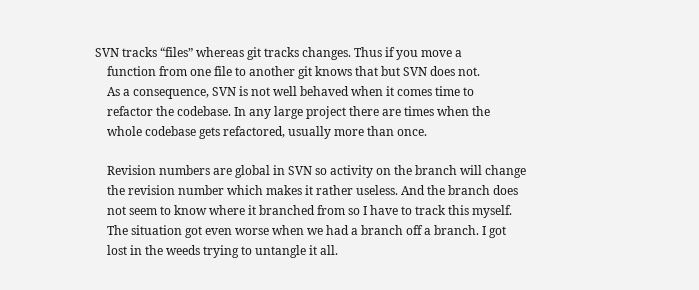SVN tracks “files” whereas git tracks changes. Thus if you move a
    function from one file to another git knows that but SVN does not.
    As a consequence, SVN is not well behaved when it comes time to
    refactor the codebase. In any large project there are times when the
    whole codebase gets refactored, usually more than once.

    Revision numbers are global in SVN so activity on the branch will change
    the revision number which makes it rather useless. And the branch does
    not seem to know where it branched from so I have to track this myself.
    The situation got even worse when we had a branch off a branch. I got
    lost in the weeds trying to untangle it all.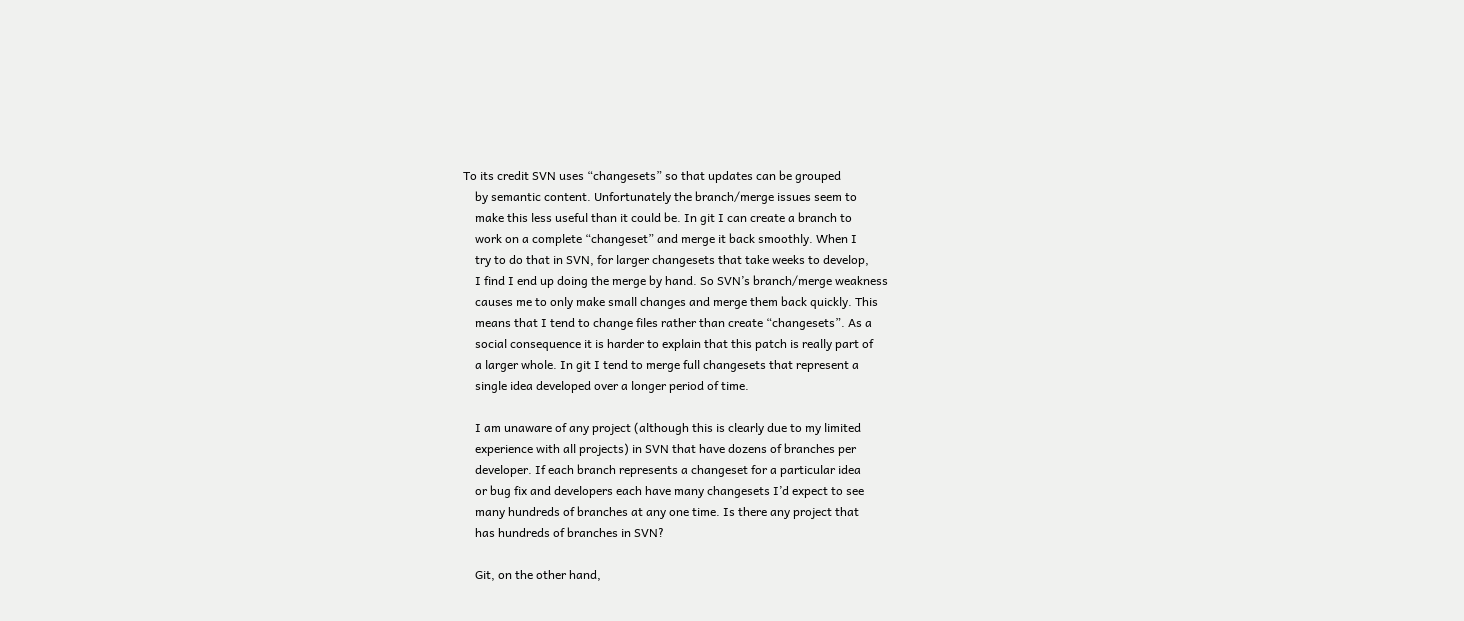To its credit SVN uses “changesets” so that updates can be grouped
    by semantic content. Unfortunately the branch/merge issues seem to
    make this less useful than it could be. In git I can create a branch to
    work on a complete “changeset” and merge it back smoothly. When I
    try to do that in SVN, for larger changesets that take weeks to develop,
    I find I end up doing the merge by hand. So SVN’s branch/merge weakness
    causes me to only make small changes and merge them back quickly. This
    means that I tend to change files rather than create “changesets”. As a
    social consequence it is harder to explain that this patch is really part of
    a larger whole. In git I tend to merge full changesets that represent a
    single idea developed over a longer period of time.

    I am unaware of any project (although this is clearly due to my limited
    experience with all projects) in SVN that have dozens of branches per
    developer. If each branch represents a changeset for a particular idea
    or bug fix and developers each have many changesets I’d expect to see
    many hundreds of branches at any one time. Is there any project that
    has hundreds of branches in SVN?

    Git, on the other hand,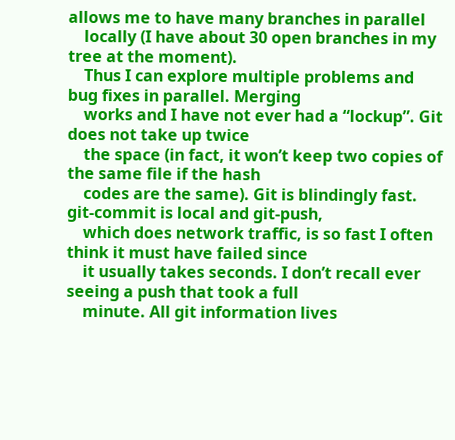allows me to have many branches in parallel
    locally (I have about 30 open branches in my tree at the moment).
    Thus I can explore multiple problems and bug fixes in parallel. Merging
    works and I have not ever had a “lockup”. Git does not take up twice
    the space (in fact, it won’t keep two copies of the same file if the hash
    codes are the same). Git is blindingly fast. git-commit is local and git-push,
    which does network traffic, is so fast I often think it must have failed since
    it usually takes seconds. I don’t recall ever seeing a push that took a full
    minute. All git information lives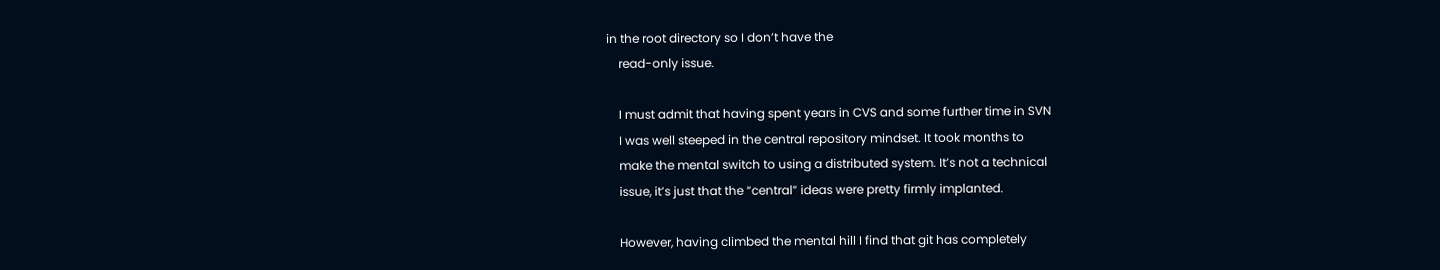in the root directory so I don’t have the
    read-only issue.

    I must admit that having spent years in CVS and some further time in SVN
    I was well steeped in the central repository mindset. It took months to
    make the mental switch to using a distributed system. It’s not a technical
    issue, it’s just that the “central” ideas were pretty firmly implanted.

    However, having climbed the mental hill I find that git has completely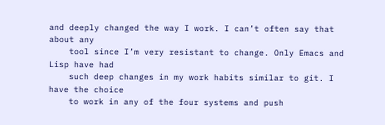and deeply changed the way I work. I can’t often say that about any
    tool since I’m very resistant to change. Only Emacs and Lisp have had
    such deep changes in my work habits similar to git. I have the choice
    to work in any of the four systems and push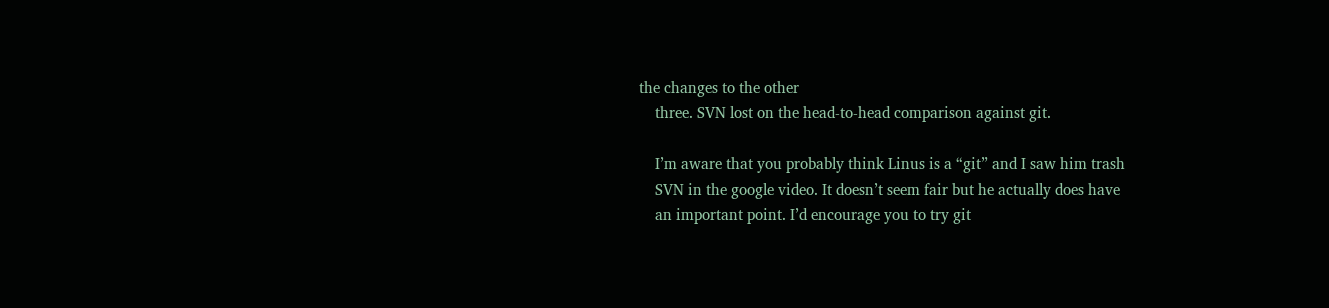the changes to the other
    three. SVN lost on the head-to-head comparison against git.

    I’m aware that you probably think Linus is a “git” and I saw him trash
    SVN in the google video. It doesn’t seem fair but he actually does have
    an important point. I’d encourage you to try git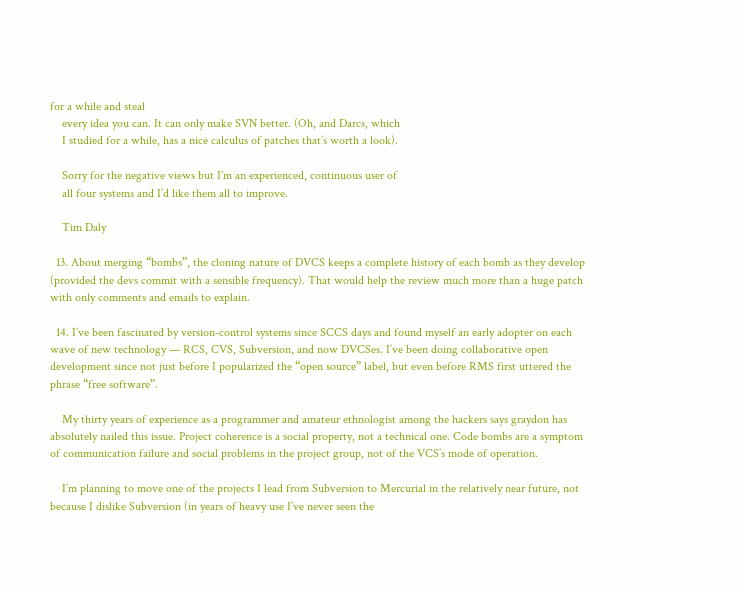for a while and steal
    every idea you can. It can only make SVN better. (Oh, and Darcs, which
    I studied for a while, has a nice calculus of patches that’s worth a look).

    Sorry for the negative views but I’m an experienced, continuous user of
    all four systems and I’d like them all to improve.

    Tim Daly

  13. About merging “bombs”, the cloning nature of DVCS keeps a complete history of each bomb as they develop (provided the devs commit with a sensible frequency). That would help the review much more than a huge patch with only comments and emails to explain.

  14. I’ve been fascinated by version-control systems since SCCS days and found myself an early adopter on each wave of new technology — RCS, CVS, Subversion, and now DVCSes. I’ve been doing collaborative open development since not just before I popularized the “open source” label, but even before RMS first uttered the phrase “free software”.

    My thirty years of experience as a programmer and amateur ethnologist among the hackers says graydon has absolutely nailed this issue. Project coherence is a social property, not a technical one. Code bombs are a symptom of communication failure and social problems in the project group, not of the VCS’s mode of operation.

    I’m planning to move one of the projects I lead from Subversion to Mercurial in the relatively near future, not because I dislike Subversion (in years of heavy use I’ve never seen the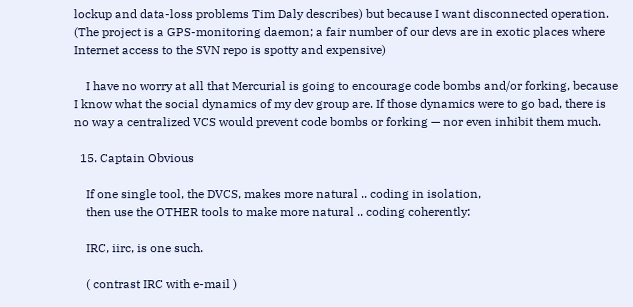lockup and data-loss problems Tim Daly describes) but because I want disconnected operation. (The project is a GPS-monitoring daemon; a fair number of our devs are in exotic places where Internet access to the SVN repo is spotty and expensive)

    I have no worry at all that Mercurial is going to encourage code bombs and/or forking, because I know what the social dynamics of my dev group are. If those dynamics were to go bad, there is no way a centralized VCS would prevent code bombs or forking — nor even inhibit them much.

  15. Captain Obvious

    If one single tool, the DVCS, makes more natural .. coding in isolation,
    then use the OTHER tools to make more natural .. coding coherently:

    IRC, iirc, is one such.

    ( contrast IRC with e-mail )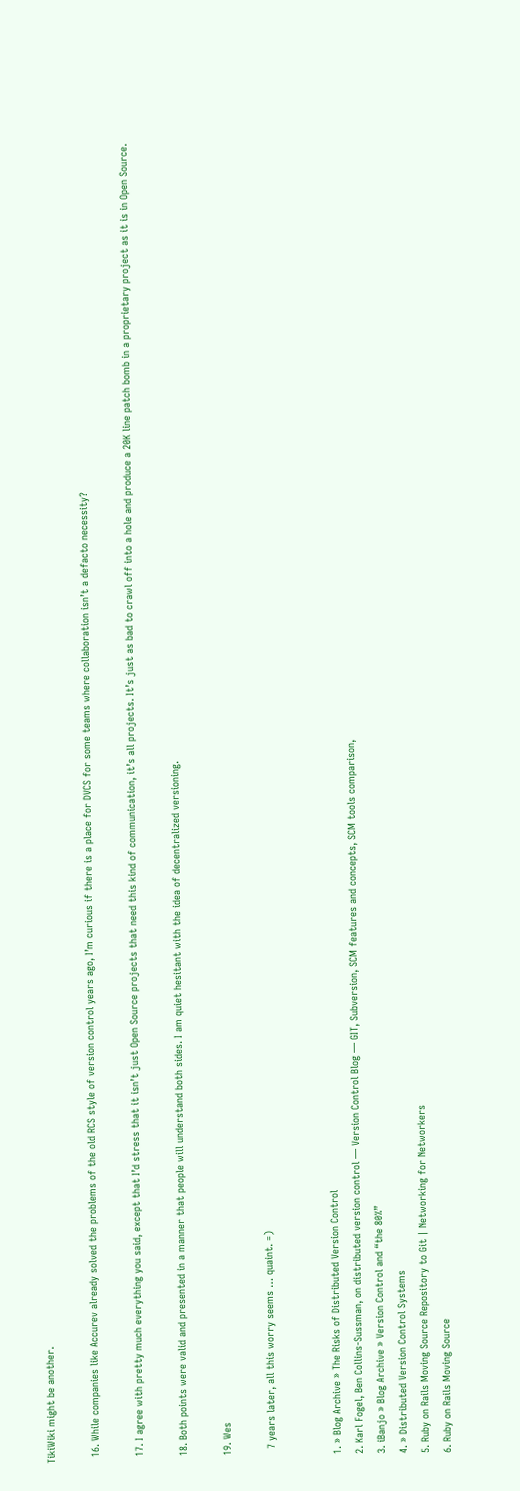TikiWiki might be another.

  16. While companies like Accurev already solved the problems of the old RCS style of version control years ago, I’m curious if there is a place for DVCS for some teams where collaboration isn’t a defacto necessity?

  17. I agree with pretty much everything you said, except that I’d stress that it isn’t just Open Source projects that need this kind of communication, it’s all projects. It’s just as bad to crawl off into a hole and produce a 20K line patch bomb in a proprietary project as it is in Open Source.

  18. Both points were valid and presented in a manner that people will understand both sides. I am quiet hesitant with the idea of decentralized versioning.

  19. Wes

    7 years later, all this worry seems … quaint. =)


  1. » Blog Archive » The Risks of Distributed Version Control
  2. Karl Fogel, Ben Collins-Sussman, on distributed version control — Version Control Blog — GIT, Subversion, SCM features and concepts, SCM tools comparison,
  3. iBanjo » Blog Archive » Version Control and “the 80%”
  4. » Distributed Version Control Systems
  5. Ruby on Rails Moving Source Repository to Git | Networking for Networkers
  6. Ruby on Rails Moving Source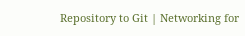Repository to Git | Networking for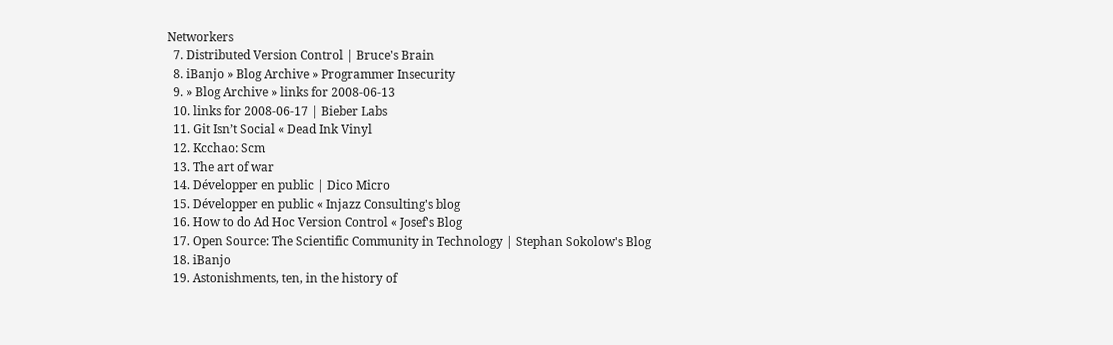Networkers
  7. Distributed Version Control | Bruce's Brain
  8. iBanjo » Blog Archive » Programmer Insecurity
  9. » Blog Archive » links for 2008-06-13
  10. links for 2008-06-17 | Bieber Labs
  11. Git Isn’t Social « Dead Ink Vinyl
  12. Kcchao: Scm
  13. The art of war
  14. Développer en public | Dico Micro
  15. Développer en public « Injazz Consulting's blog
  16. How to do Ad Hoc Version Control « Josef's Blog
  17. Open Source: The Scientific Community in Technology | Stephan Sokolow's Blog
  18. iBanjo
  19. Astonishments, ten, in the history of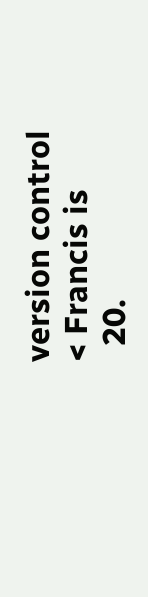version control < Francis is
  20.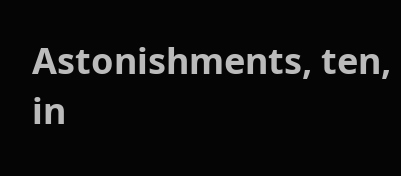Astonishments, ten, in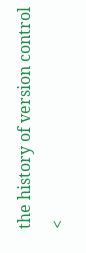the history of version control <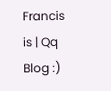Francis is | Qq Blog :)